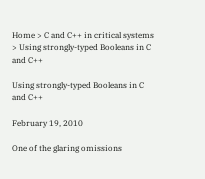Home > C and C++ in critical systems > Using strongly-typed Booleans in C and C++

Using strongly-typed Booleans in C and C++

February 19, 2010

One of the glaring omissions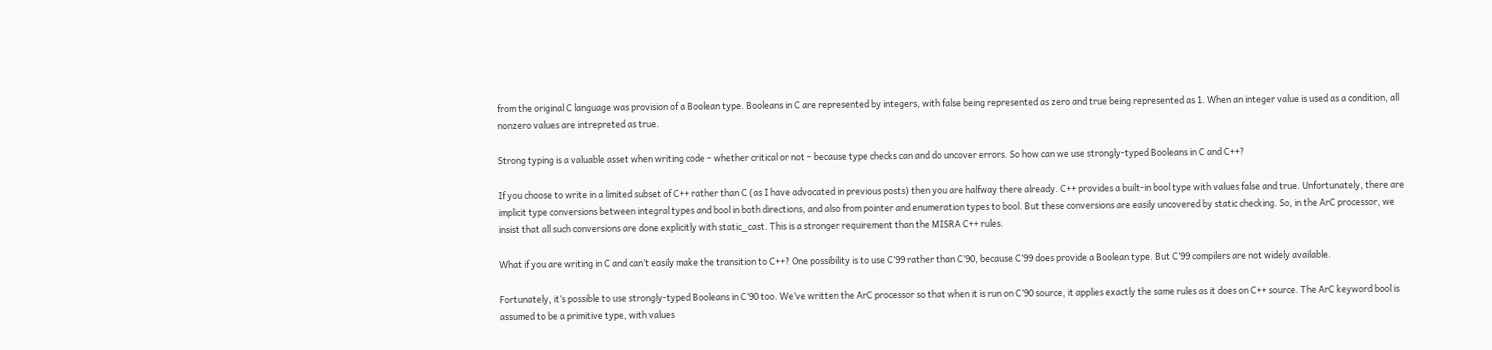from the original C language was provision of a Boolean type. Booleans in C are represented by integers, with false being represented as zero and true being represented as 1. When an integer value is used as a condition, all nonzero values are intrepreted as true.

Strong typing is a valuable asset when writing code – whether critical or not – because type checks can and do uncover errors. So how can we use strongly-typed Booleans in C and C++?

If you choose to write in a limited subset of C++ rather than C (as I have advocated in previous posts) then you are halfway there already. C++ provides a built-in bool type with values false and true. Unfortunately, there are implicit type conversions between integral types and bool in both directions, and also from pointer and enumeration types to bool. But these conversions are easily uncovered by static checking. So, in the ArC processor, we insist that all such conversions are done explicitly with static_cast. This is a stronger requirement than the MISRA C++ rules.

What if you are writing in C and can’t easily make the transition to C++? One possibility is to use C’99 rather than C’90, because C’99 does provide a Boolean type. But C’99 compilers are not widely available.

Fortunately, it’s possible to use strongly-typed Booleans in C’90 too. We’ve written the ArC processor so that when it is run on C’90 source, it applies exactly the same rules as it does on C++ source. The ArC keyword bool is assumed to be a primitive type, with values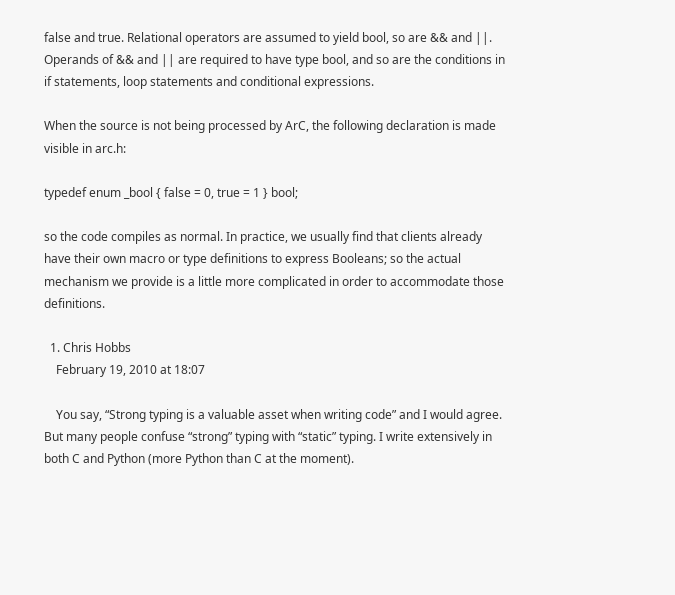false and true. Relational operators are assumed to yield bool, so are && and ||. Operands of && and || are required to have type bool, and so are the conditions in if statements, loop statements and conditional expressions.

When the source is not being processed by ArC, the following declaration is made visible in arc.h:

typedef enum _bool { false = 0, true = 1 } bool;

so the code compiles as normal. In practice, we usually find that clients already have their own macro or type definitions to express Booleans; so the actual mechanism we provide is a little more complicated in order to accommodate those definitions.

  1. Chris Hobbs
    February 19, 2010 at 18:07

    You say, “Strong typing is a valuable asset when writing code” and I would agree. But many people confuse “strong” typing with “static” typing. I write extensively in both C and Python (more Python than C at the moment).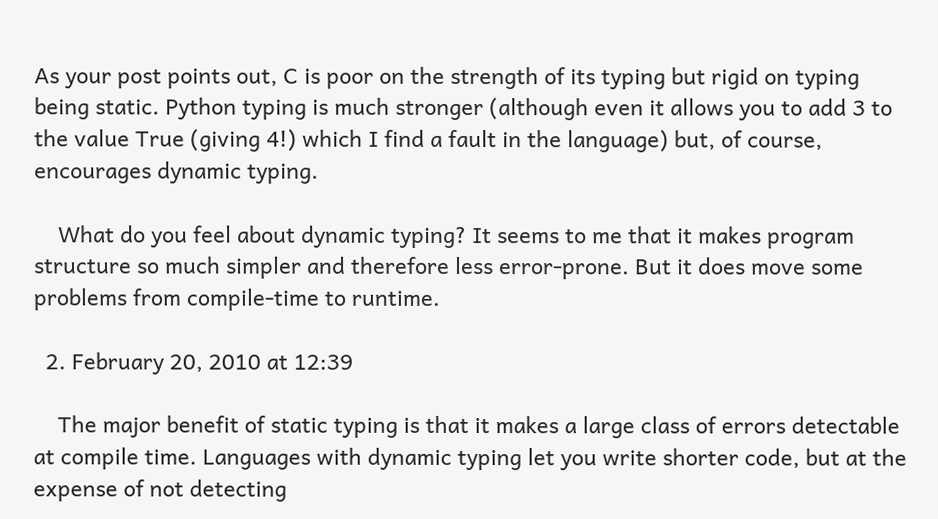As your post points out, C is poor on the strength of its typing but rigid on typing being static. Python typing is much stronger (although even it allows you to add 3 to the value True (giving 4!) which I find a fault in the language) but, of course, encourages dynamic typing.

    What do you feel about dynamic typing? It seems to me that it makes program structure so much simpler and therefore less error-prone. But it does move some problems from compile-time to runtime.

  2. February 20, 2010 at 12:39

    The major benefit of static typing is that it makes a large class of errors detectable at compile time. Languages with dynamic typing let you write shorter code, but at the expense of not detecting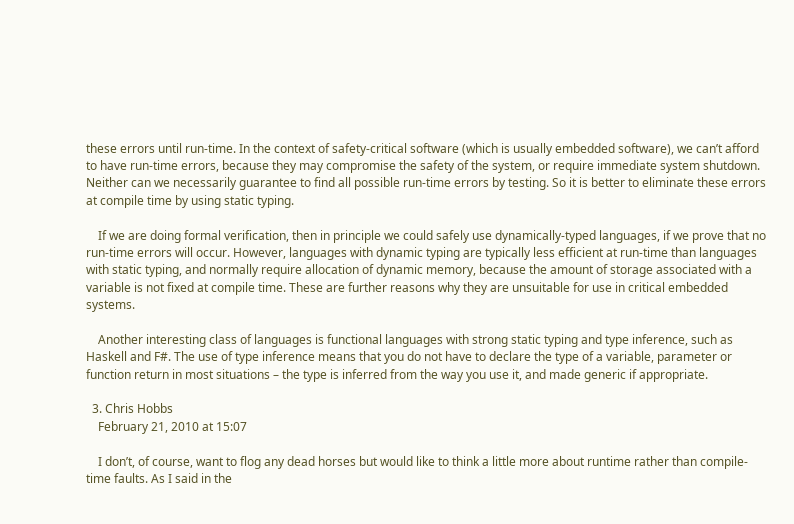these errors until run-time. In the context of safety-critical software (which is usually embedded software), we can’t afford to have run-time errors, because they may compromise the safety of the system, or require immediate system shutdown. Neither can we necessarily guarantee to find all possible run-time errors by testing. So it is better to eliminate these errors at compile time by using static typing.

    If we are doing formal verification, then in principle we could safely use dynamically-typed languages, if we prove that no run-time errors will occur. However, languages with dynamic typing are typically less efficient at run-time than languages with static typing, and normally require allocation of dynamic memory, because the amount of storage associated with a variable is not fixed at compile time. These are further reasons why they are unsuitable for use in critical embedded systems.

    Another interesting class of languages is functional languages with strong static typing and type inference, such as Haskell and F#. The use of type inference means that you do not have to declare the type of a variable, parameter or function return in most situations – the type is inferred from the way you use it, and made generic if appropriate.

  3. Chris Hobbs
    February 21, 2010 at 15:07

    I don’t, of course, want to flog any dead horses but would like to think a little more about runtime rather than compile-time faults. As I said in the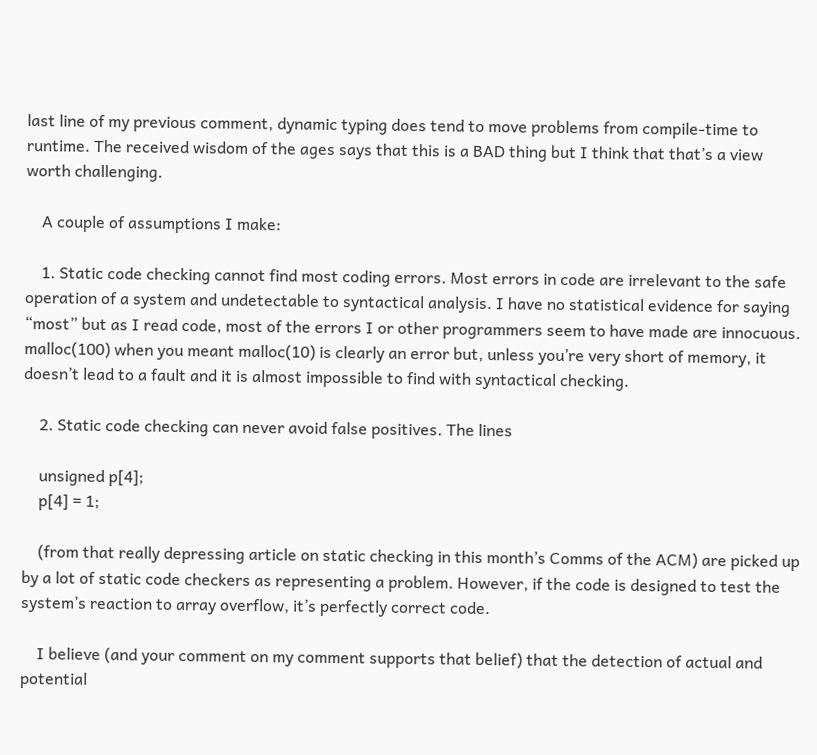last line of my previous comment, dynamic typing does tend to move problems from compile-time to runtime. The received wisdom of the ages says that this is a BAD thing but I think that that’s a view worth challenging.

    A couple of assumptions I make:

    1. Static code checking cannot find most coding errors. Most errors in code are irrelevant to the safe operation of a system and undetectable to syntactical analysis. I have no statistical evidence for saying “most” but as I read code, most of the errors I or other programmers seem to have made are innocuous. malloc(100) when you meant malloc(10) is clearly an error but, unless you’re very short of memory, it doesn’t lead to a fault and it is almost impossible to find with syntactical checking.

    2. Static code checking can never avoid false positives. The lines

    unsigned p[4];
    p[4] = 1;

    (from that really depressing article on static checking in this month’s Comms of the ACM) are picked up by a lot of static code checkers as representing a problem. However, if the code is designed to test the system’s reaction to array overflow, it’s perfectly correct code.

    I believe (and your comment on my comment supports that belief) that the detection of actual and potential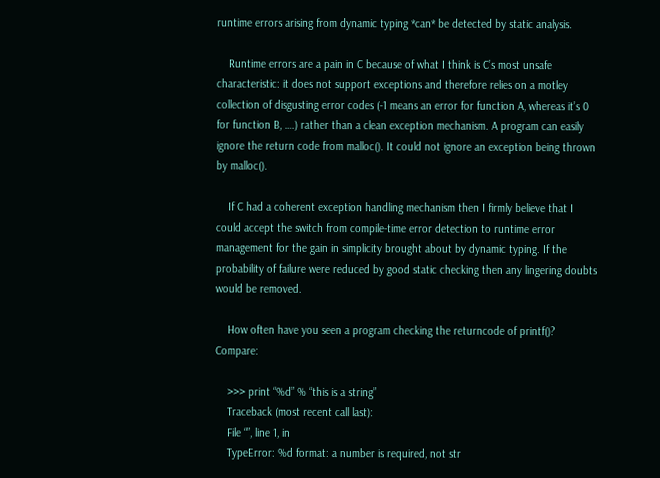runtime errors arising from dynamic typing *can* be detected by static analysis.

    Runtime errors are a pain in C because of what I think is C’s most unsafe characteristic: it does not support exceptions and therefore relies on a motley collection of disgusting error codes (-1 means an error for function A, whereas it’s 0 for function B, ….) rather than a clean exception mechanism. A program can easily ignore the return code from malloc(). It could not ignore an exception being thrown by malloc().

    If C had a coherent exception handling mechanism then I firmly believe that I could accept the switch from compile-time error detection to runtime error management for the gain in simplicity brought about by dynamic typing. If the probability of failure were reduced by good static checking then any lingering doubts would be removed.

    How often have you seen a program checking the returncode of printf()? Compare:

    >>> print “%d” % “this is a string”
    Traceback (most recent call last):
    File “”, line 1, in
    TypeError: %d format: a number is required, not str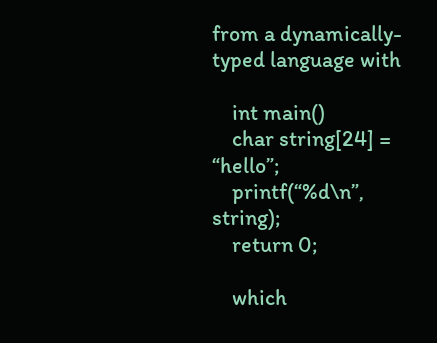from a dynamically-typed language with

    int main()
    char string[24] = “hello”;
    printf(“%d\n”, string);
    return 0;

    which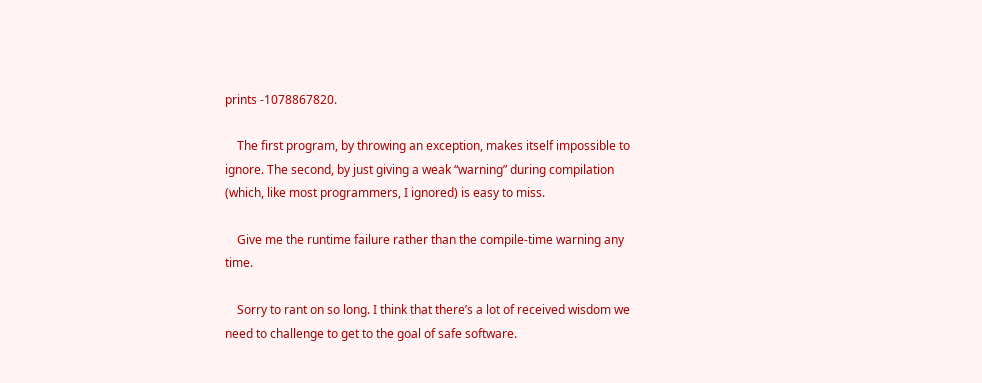prints -1078867820.

    The first program, by throwing an exception, makes itself impossible to ignore. The second, by just giving a weak “warning” during compilation (which, like most programmers, I ignored) is easy to miss.

    Give me the runtime failure rather than the compile-time warning any time.

    Sorry to rant on so long. I think that there’s a lot of received wisdom we need to challenge to get to the goal of safe software.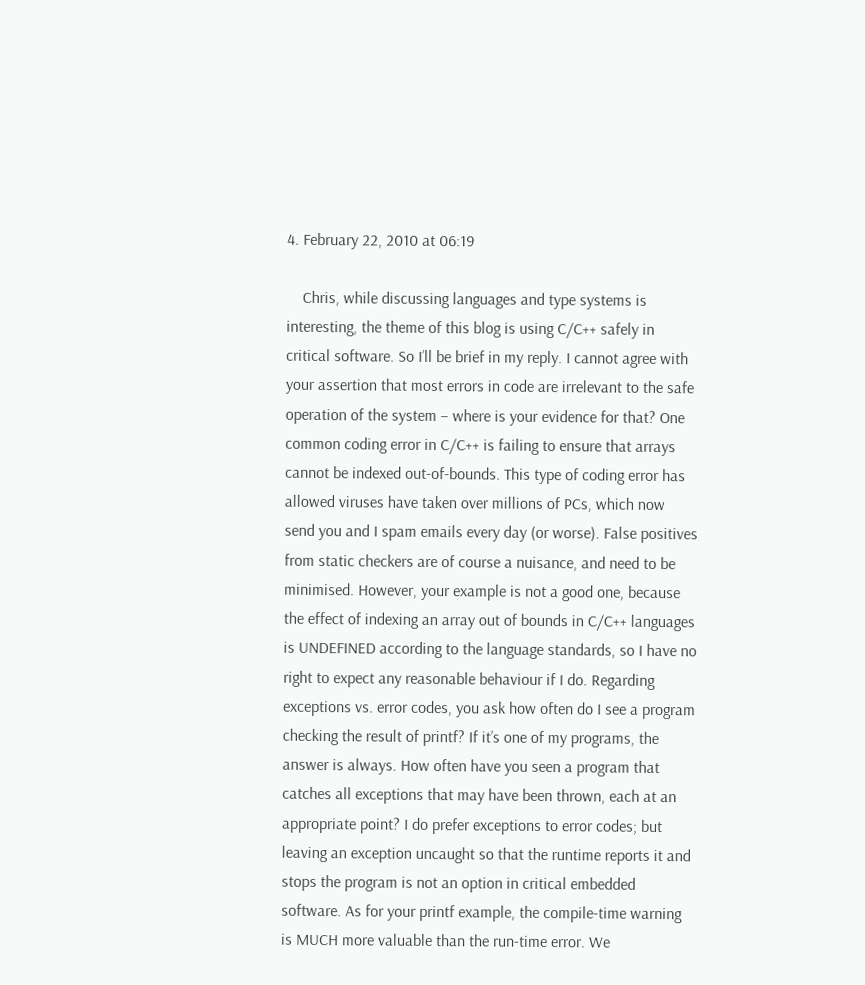4. February 22, 2010 at 06:19

    Chris, while discussing languages and type systems is interesting, the theme of this blog is using C/C++ safely in critical software. So I’ll be brief in my reply. I cannot agree with your assertion that most errors in code are irrelevant to the safe operation of the system – where is your evidence for that? One common coding error in C/C++ is failing to ensure that arrays cannot be indexed out-of-bounds. This type of coding error has allowed viruses have taken over millions of PCs, which now send you and I spam emails every day (or worse). False positives from static checkers are of course a nuisance, and need to be minimised. However, your example is not a good one, because the effect of indexing an array out of bounds in C/C++ languages is UNDEFINED according to the language standards, so I have no right to expect any reasonable behaviour if I do. Regarding exceptions vs. error codes, you ask how often do I see a program checking the result of printf? If it’s one of my programs, the answer is always. How often have you seen a program that catches all exceptions that may have been thrown, each at an appropriate point? I do prefer exceptions to error codes; but leaving an exception uncaught so that the runtime reports it and stops the program is not an option in critical embedded software. As for your printf example, the compile-time warning is MUCH more valuable than the run-time error. We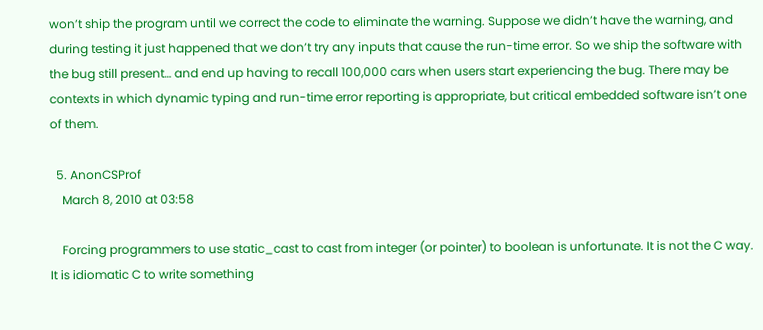won’t ship the program until we correct the code to eliminate the warning. Suppose we didn’t have the warning, and during testing it just happened that we don’t try any inputs that cause the run-time error. So we ship the software with the bug still present… and end up having to recall 100,000 cars when users start experiencing the bug. There may be contexts in which dynamic typing and run-time error reporting is appropriate, but critical embedded software isn’t one of them.

  5. AnonCSProf
    March 8, 2010 at 03:58

    Forcing programmers to use static_cast to cast from integer (or pointer) to boolean is unfortunate. It is not the C way. It is idiomatic C to write something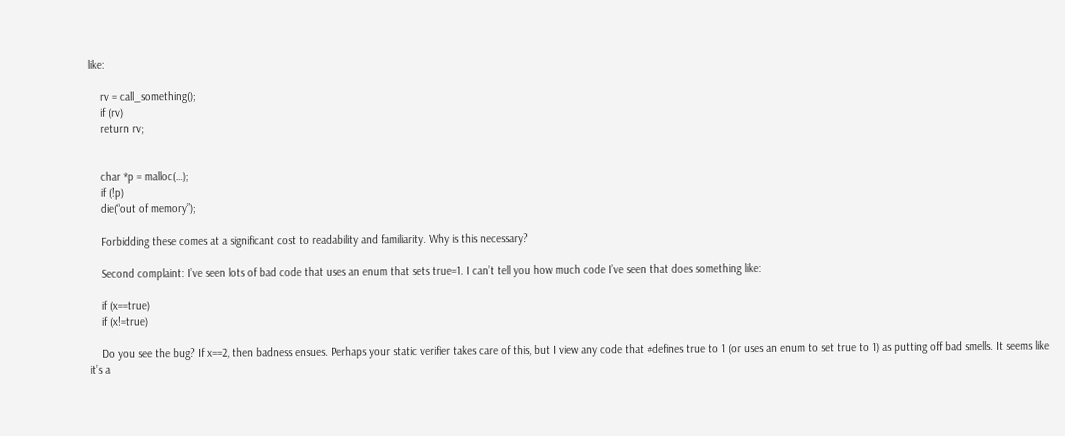like:

    rv = call_something();
    if (rv)
    return rv;


    char *p = malloc(…);
    if (!p)
    die(“out of memory”);

    Forbidding these comes at a significant cost to readability and familiarity. Why is this necessary?

    Second complaint: I’ve seen lots of bad code that uses an enum that sets true=1. I can’t tell you how much code I’ve seen that does something like:

    if (x==true)
    if (x!=true)

    Do you see the bug? If x==2, then badness ensues. Perhaps your static verifier takes care of this, but I view any code that #defines true to 1 (or uses an enum to set true to 1) as putting off bad smells. It seems like it’s a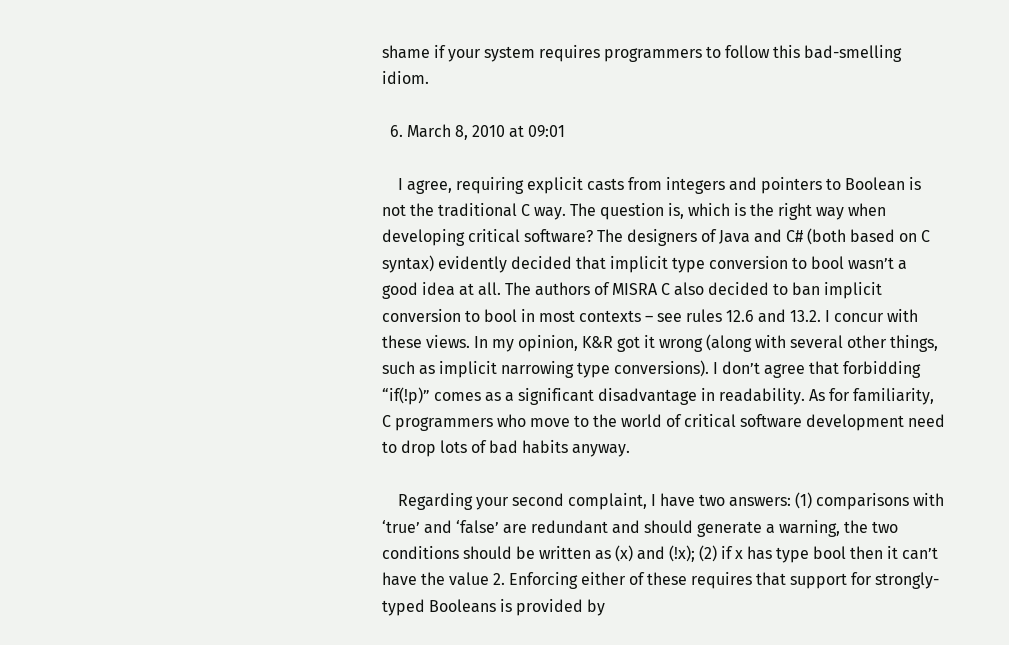shame if your system requires programmers to follow this bad-smelling idiom.

  6. March 8, 2010 at 09:01

    I agree, requiring explicit casts from integers and pointers to Boolean is not the traditional C way. The question is, which is the right way when developing critical software? The designers of Java and C# (both based on C syntax) evidently decided that implicit type conversion to bool wasn’t a good idea at all. The authors of MISRA C also decided to ban implicit conversion to bool in most contexts – see rules 12.6 and 13.2. I concur with these views. In my opinion, K&R got it wrong (along with several other things, such as implicit narrowing type conversions). I don’t agree that forbidding “if(!p)” comes as a significant disadvantage in readability. As for familiarity, C programmers who move to the world of critical software development need to drop lots of bad habits anyway.

    Regarding your second complaint, I have two answers: (1) comparisons with ‘true’ and ‘false’ are redundant and should generate a warning, the two conditions should be written as (x) and (!x); (2) if x has type bool then it can’t have the value 2. Enforcing either of these requires that support for strongly-typed Booleans is provided by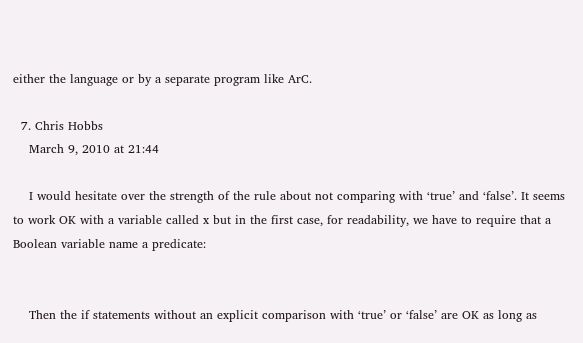either the language or by a separate program like ArC.

  7. Chris Hobbs
    March 9, 2010 at 21:44

    I would hesitate over the strength of the rule about not comparing with ‘true’ and ‘false’. It seems to work OK with a variable called x but in the first case, for readability, we have to require that a Boolean variable name a predicate:


    Then the if statements without an explicit comparison with ‘true’ or ‘false’ are OK as long as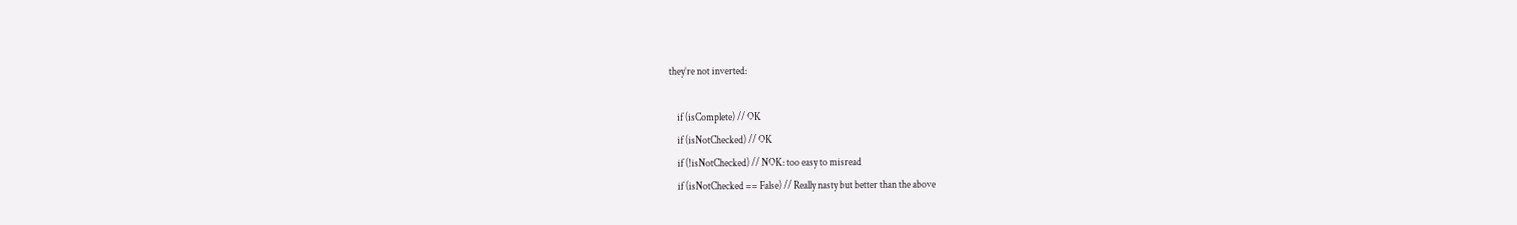they’re not inverted:

    if (isComplete) // OK
    if (isNotChecked) // OK
    if (!isNotChecked) // NOK: too easy to misread
    if (isNotChecked == False) // Really nasty but better than the above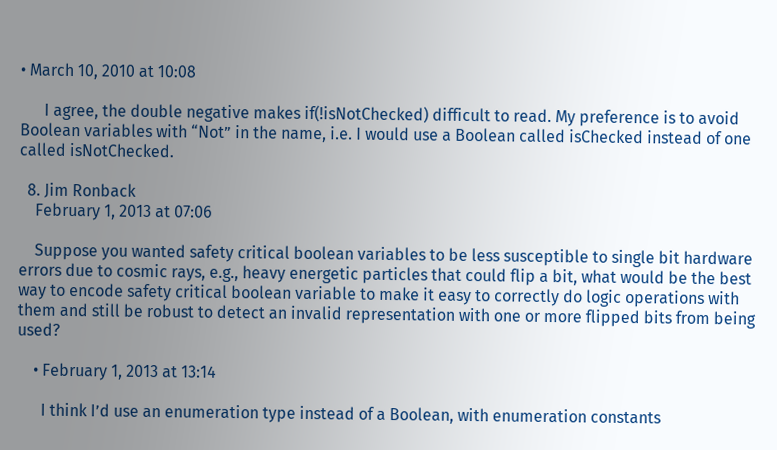• March 10, 2010 at 10:08

      I agree, the double negative makes if(!isNotChecked) difficult to read. My preference is to avoid Boolean variables with “Not” in the name, i.e. I would use a Boolean called isChecked instead of one called isNotChecked.

  8. Jim Ronback
    February 1, 2013 at 07:06

    Suppose you wanted safety critical boolean variables to be less susceptible to single bit hardware errors due to cosmic rays, e.g., heavy energetic particles that could flip a bit, what would be the best way to encode safety critical boolean variable to make it easy to correctly do logic operations with them and still be robust to detect an invalid representation with one or more flipped bits from being used?

    • February 1, 2013 at 13:14

      I think I’d use an enumeration type instead of a Boolean, with enumeration constants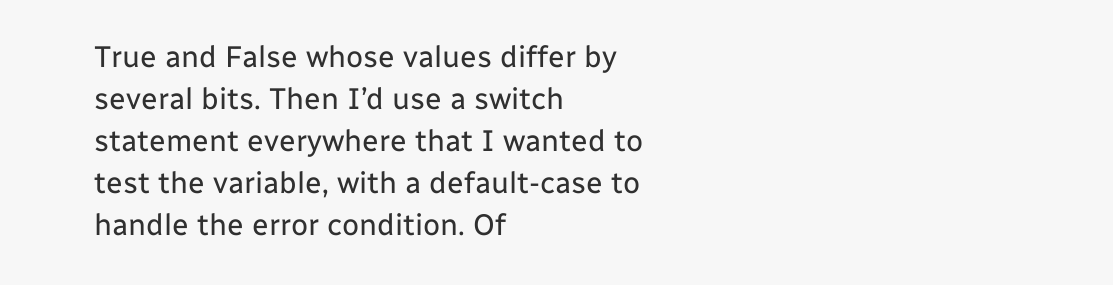True and False whose values differ by several bits. Then I’d use a switch statement everywhere that I wanted to test the variable, with a default-case to handle the error condition. Of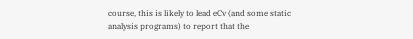course, this is likely to lead eCv (and some static analysis programs) to report that the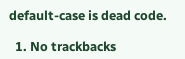default-case is dead code.

  1. No trackbacks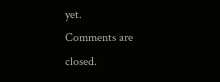yet.
Comments are closed.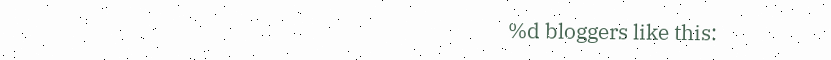%d bloggers like this: